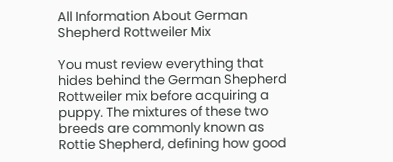All Information About German Shepherd Rottweiler Mix

You must review everything that hides behind the German Shepherd Rottweiler mix before acquiring a puppy. The mixtures of these two breeds are commonly known as Rottie Shepherd, defining how good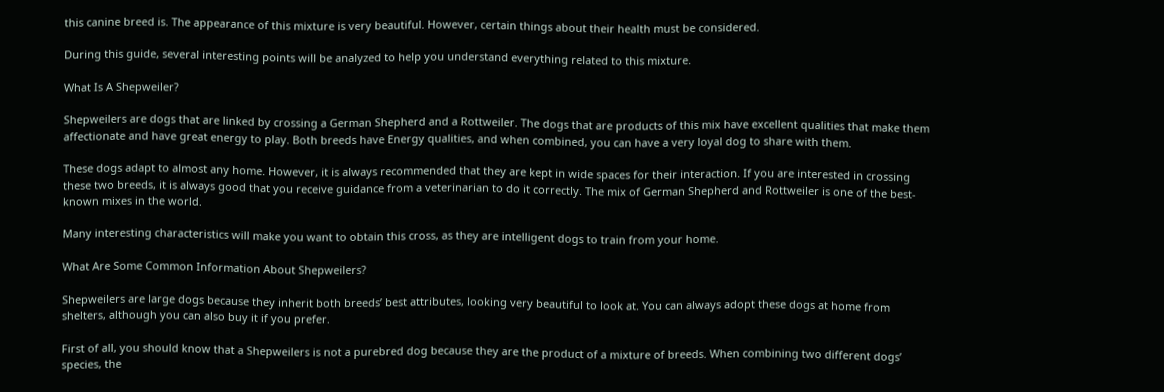this canine breed is. The appearance of this mixture is very beautiful. However, certain things about their health must be considered.

During this guide, several interesting points will be analyzed to help you understand everything related to this mixture.

What Is A Shepweiler?

Shepweilers are dogs that are linked by crossing a German Shepherd and a Rottweiler. The dogs that are products of this mix have excellent qualities that make them affectionate and have great energy to play. Both breeds have Energy qualities, and when combined, you can have a very loyal dog to share with them.

These dogs adapt to almost any home. However, it is always recommended that they are kept in wide spaces for their interaction. If you are interested in crossing these two breeds, it is always good that you receive guidance from a veterinarian to do it correctly. The mix of German Shepherd and Rottweiler is one of the best-known mixes in the world.

Many interesting characteristics will make you want to obtain this cross, as they are intelligent dogs to train from your home.

What Are Some Common Information About Shepweilers?

Shepweilers are large dogs because they inherit both breeds’ best attributes, looking very beautiful to look at. You can always adopt these dogs at home from shelters, although you can also buy it if you prefer.

First of all, you should know that a Shepweilers is not a purebred dog because they are the product of a mixture of breeds. When combining two different dogs’ species, the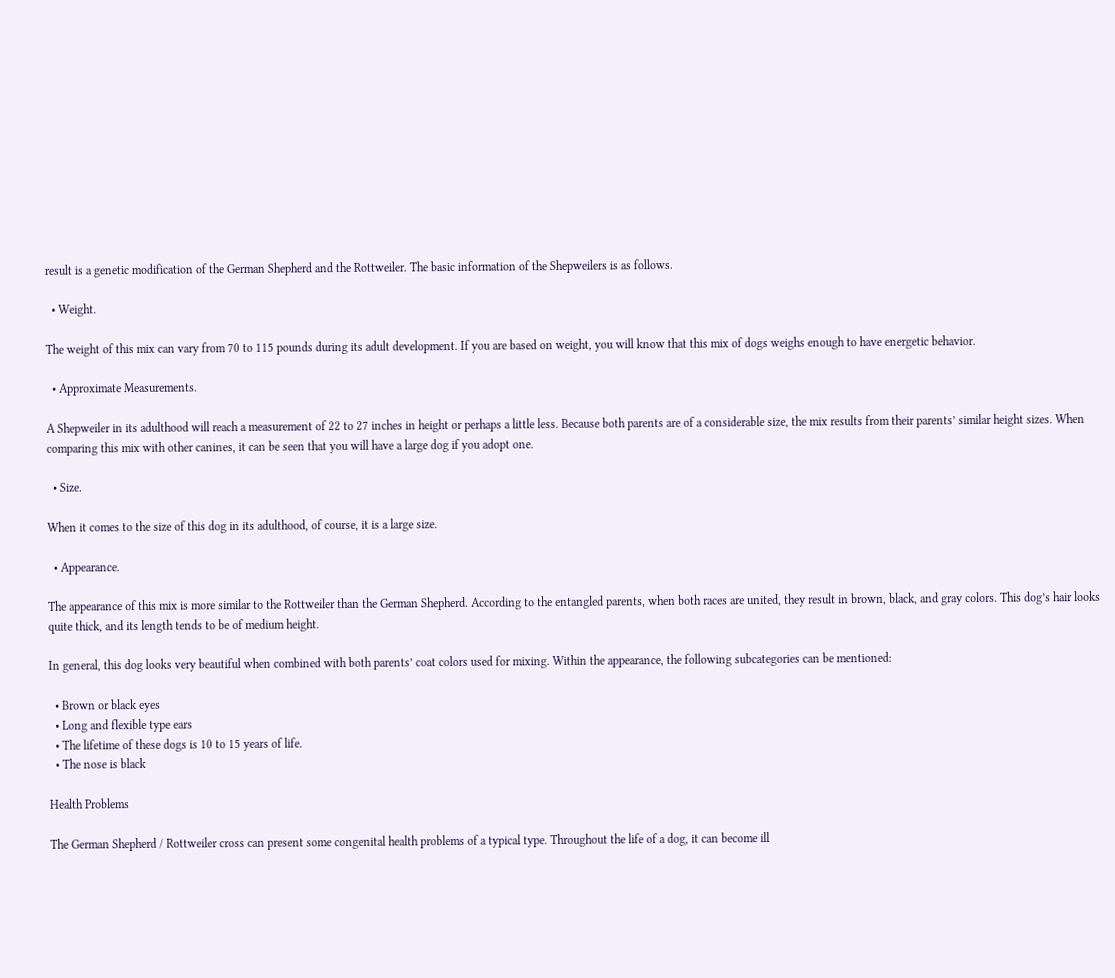result is a genetic modification of the German Shepherd and the Rottweiler. The basic information of the Shepweilers is as follows.

  • Weight.

The weight of this mix can vary from 70 to 115 pounds during its adult development. If you are based on weight, you will know that this mix of dogs weighs enough to have energetic behavior.

  • Approximate Measurements.

A Shepweiler in its adulthood will reach a measurement of 22 to 27 inches in height or perhaps a little less. Because both parents are of a considerable size, the mix results from their parents’ similar height sizes. When comparing this mix with other canines, it can be seen that you will have a large dog if you adopt one.

  • Size.

When it comes to the size of this dog in its adulthood, of course, it is a large size.

  • Appearance.

The appearance of this mix is more similar to the Rottweiler than the German Shepherd. According to the entangled parents, when both races are united, they result in brown, black, and gray colors. This dog’s hair looks quite thick, and its length tends to be of medium height.

In general, this dog looks very beautiful when combined with both parents’ coat colors used for mixing. Within the appearance, the following subcategories can be mentioned:

  • Brown or black eyes
  • Long and flexible type ears
  • The lifetime of these dogs is 10 to 15 years of life.
  • The nose is black

Health Problems

The German Shepherd / Rottweiler cross can present some congenital health problems of a typical type. Throughout the life of a dog, it can become ill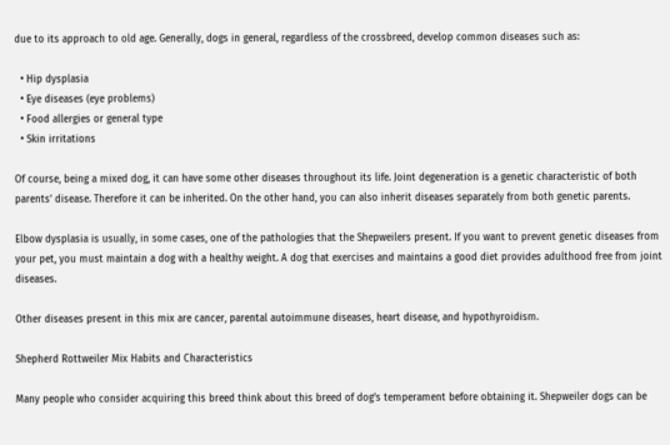due to its approach to old age. Generally, dogs in general, regardless of the crossbreed, develop common diseases such as:

  • Hip dysplasia
  • Eye diseases (eye problems)
  • Food allergies or general type
  • Skin irritations

Of course, being a mixed dog, it can have some other diseases throughout its life. Joint degeneration is a genetic characteristic of both parents’ disease. Therefore it can be inherited. On the other hand, you can also inherit diseases separately from both genetic parents.

Elbow dysplasia is usually, in some cases, one of the pathologies that the Shepweilers present. If you want to prevent genetic diseases from your pet, you must maintain a dog with a healthy weight. A dog that exercises and maintains a good diet provides adulthood free from joint diseases.

Other diseases present in this mix are cancer, parental autoimmune diseases, heart disease, and hypothyroidism.

Shepherd Rottweiler Mix Habits and Characteristics

Many people who consider acquiring this breed think about this breed of dog’s temperament before obtaining it. Shepweiler dogs can be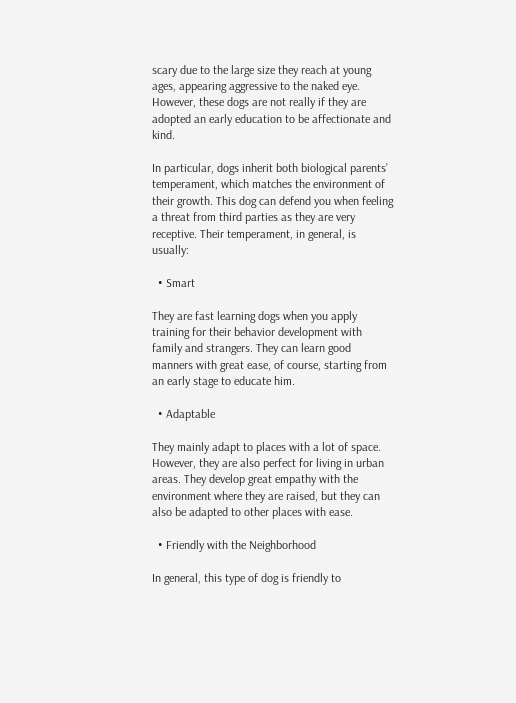scary due to the large size they reach at young ages, appearing aggressive to the naked eye. However, these dogs are not really if they are adopted an early education to be affectionate and kind.

In particular, dogs inherit both biological parents’ temperament, which matches the environment of their growth. This dog can defend you when feeling a threat from third parties as they are very receptive. Their temperament, in general, is usually:

  • Smart

They are fast learning dogs when you apply training for their behavior development with family and strangers. They can learn good manners with great ease, of course, starting from an early stage to educate him.

  • Adaptable

They mainly adapt to places with a lot of space. However, they are also perfect for living in urban areas. They develop great empathy with the environment where they are raised, but they can also be adapted to other places with ease.

  • Friendly with the Neighborhood

In general, this type of dog is friendly to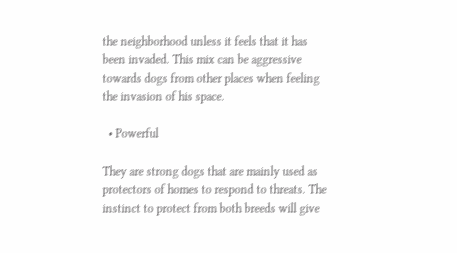the neighborhood unless it feels that it has been invaded. This mix can be aggressive towards dogs from other places when feeling the invasion of his space.

  • Powerful

They are strong dogs that are mainly used as protectors of homes to respond to threats. The instinct to protect from both breeds will give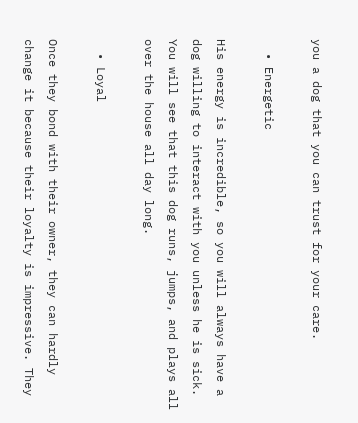you a dog that you can trust for your care.

  • Energetic

His energy is incredible, so you will always have a dog willing to interact with you unless he is sick. You will see that this dog runs, jumps, and plays all over the house all day long.

  • Loyal

Once they bond with their owner, they can hardly change it because their loyalty is impressive. They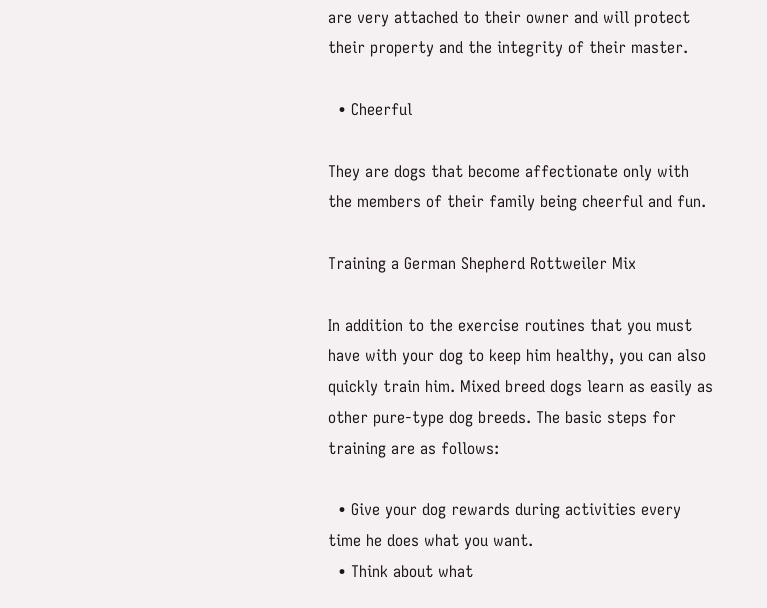are very attached to their owner and will protect their property and the integrity of their master.

  • Cheerful

They are dogs that become affectionate only with the members of their family being cheerful and fun.

Training a German Shepherd Rottweiler Mix

In addition to the exercise routines that you must have with your dog to keep him healthy, you can also quickly train him. Mixed breed dogs learn as easily as other pure-type dog breeds. The basic steps for training are as follows:

  • Give your dog rewards during activities every time he does what you want.
  • Think about what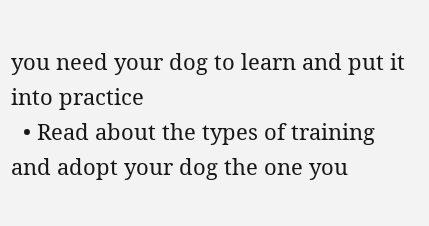you need your dog to learn and put it into practice
  • Read about the types of training and adopt your dog the one you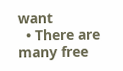want
  • There are many free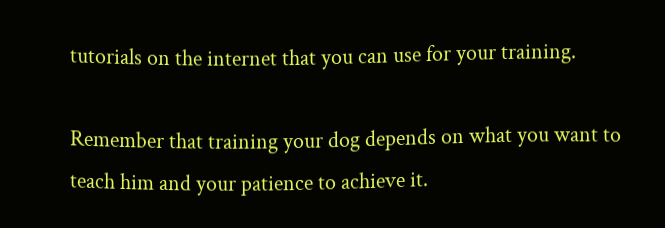tutorials on the internet that you can use for your training.

Remember that training your dog depends on what you want to teach him and your patience to achieve it.